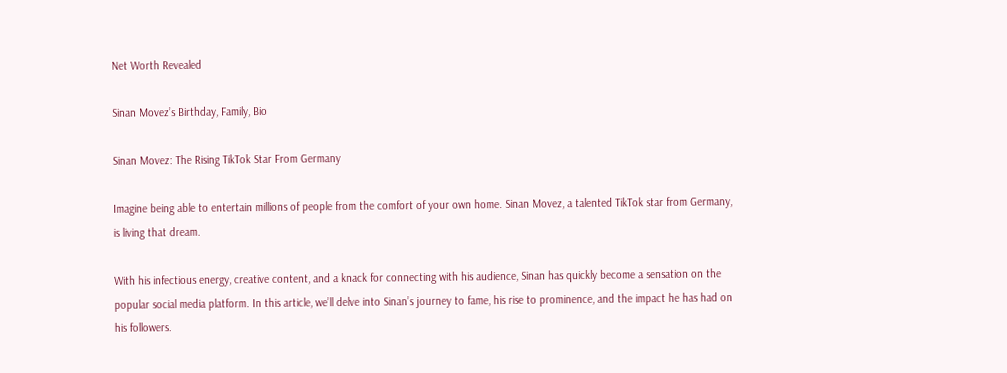Net Worth Revealed

Sinan Movez’s Birthday, Family, Bio

Sinan Movez: The Rising TikTok Star From Germany

Imagine being able to entertain millions of people from the comfort of your own home. Sinan Movez, a talented TikTok star from Germany, is living that dream.

With his infectious energy, creative content, and a knack for connecting with his audience, Sinan has quickly become a sensation on the popular social media platform. In this article, we’ll delve into Sinan’s journey to fame, his rise to prominence, and the impact he has had on his followers.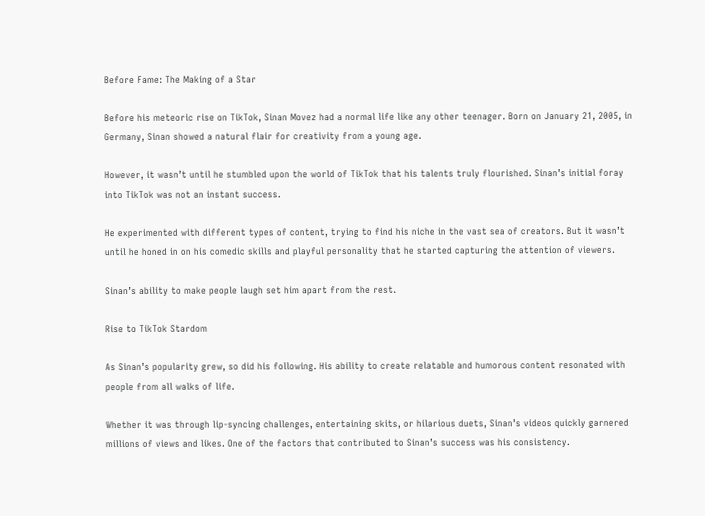Before Fame: The Making of a Star

Before his meteoric rise on TikTok, Sinan Movez had a normal life like any other teenager. Born on January 21, 2005, in Germany, Sinan showed a natural flair for creativity from a young age.

However, it wasn’t until he stumbled upon the world of TikTok that his talents truly flourished. Sinan’s initial foray into TikTok was not an instant success.

He experimented with different types of content, trying to find his niche in the vast sea of creators. But it wasn’t until he honed in on his comedic skills and playful personality that he started capturing the attention of viewers.

Sinan’s ability to make people laugh set him apart from the rest.

Rise to TikTok Stardom

As Sinan’s popularity grew, so did his following. His ability to create relatable and humorous content resonated with people from all walks of life.

Whether it was through lip-syncing challenges, entertaining skits, or hilarious duets, Sinan’s videos quickly garnered millions of views and likes. One of the factors that contributed to Sinan’s success was his consistency.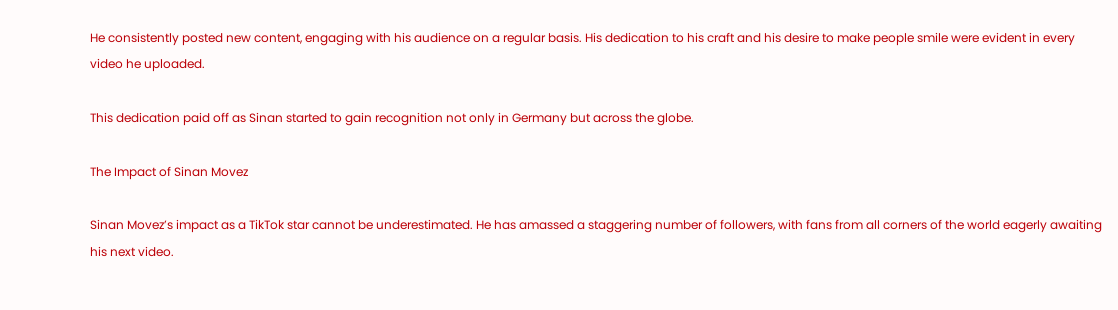He consistently posted new content, engaging with his audience on a regular basis. His dedication to his craft and his desire to make people smile were evident in every video he uploaded.

This dedication paid off as Sinan started to gain recognition not only in Germany but across the globe.

The Impact of Sinan Movez

Sinan Movez’s impact as a TikTok star cannot be underestimated. He has amassed a staggering number of followers, with fans from all corners of the world eagerly awaiting his next video.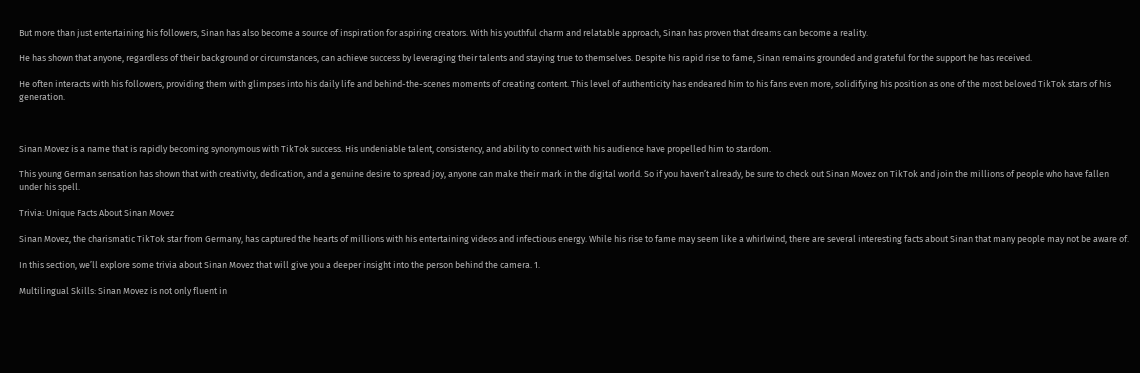But more than just entertaining his followers, Sinan has also become a source of inspiration for aspiring creators. With his youthful charm and relatable approach, Sinan has proven that dreams can become a reality.

He has shown that anyone, regardless of their background or circumstances, can achieve success by leveraging their talents and staying true to themselves. Despite his rapid rise to fame, Sinan remains grounded and grateful for the support he has received.

He often interacts with his followers, providing them with glimpses into his daily life and behind-the-scenes moments of creating content. This level of authenticity has endeared him to his fans even more, solidifying his position as one of the most beloved TikTok stars of his generation.



Sinan Movez is a name that is rapidly becoming synonymous with TikTok success. His undeniable talent, consistency, and ability to connect with his audience have propelled him to stardom.

This young German sensation has shown that with creativity, dedication, and a genuine desire to spread joy, anyone can make their mark in the digital world. So if you haven’t already, be sure to check out Sinan Movez on TikTok and join the millions of people who have fallen under his spell.

Trivia: Unique Facts About Sinan Movez

Sinan Movez, the charismatic TikTok star from Germany, has captured the hearts of millions with his entertaining videos and infectious energy. While his rise to fame may seem like a whirlwind, there are several interesting facts about Sinan that many people may not be aware of.

In this section, we’ll explore some trivia about Sinan Movez that will give you a deeper insight into the person behind the camera. 1.

Multilingual Skills: Sinan Movez is not only fluent in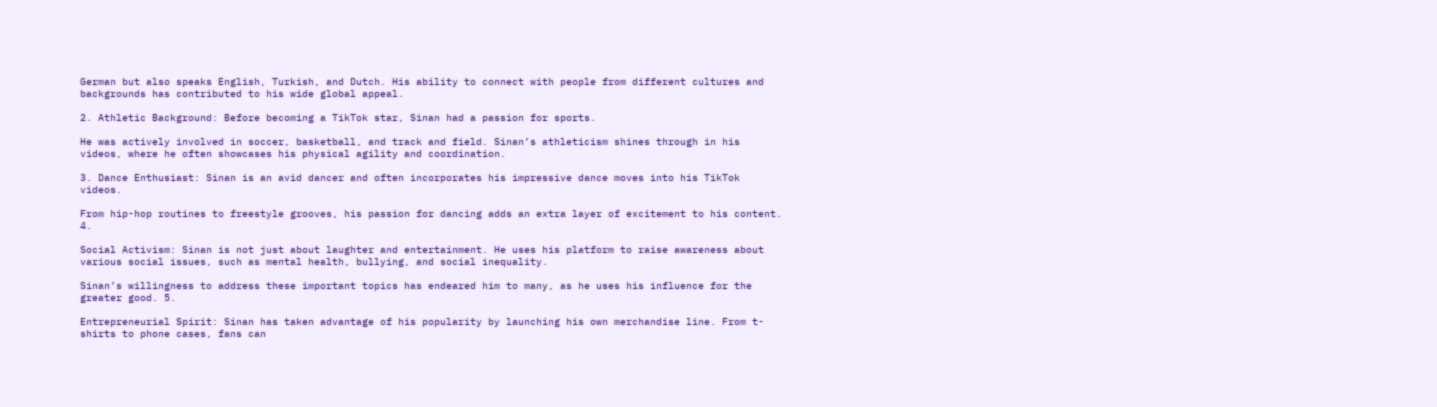German but also speaks English, Turkish, and Dutch. His ability to connect with people from different cultures and backgrounds has contributed to his wide global appeal.

2. Athletic Background: Before becoming a TikTok star, Sinan had a passion for sports.

He was actively involved in soccer, basketball, and track and field. Sinan’s athleticism shines through in his videos, where he often showcases his physical agility and coordination.

3. Dance Enthusiast: Sinan is an avid dancer and often incorporates his impressive dance moves into his TikTok videos.

From hip-hop routines to freestyle grooves, his passion for dancing adds an extra layer of excitement to his content. 4.

Social Activism: Sinan is not just about laughter and entertainment. He uses his platform to raise awareness about various social issues, such as mental health, bullying, and social inequality.

Sinan’s willingness to address these important topics has endeared him to many, as he uses his influence for the greater good. 5.

Entrepreneurial Spirit: Sinan has taken advantage of his popularity by launching his own merchandise line. From t-shirts to phone cases, fans can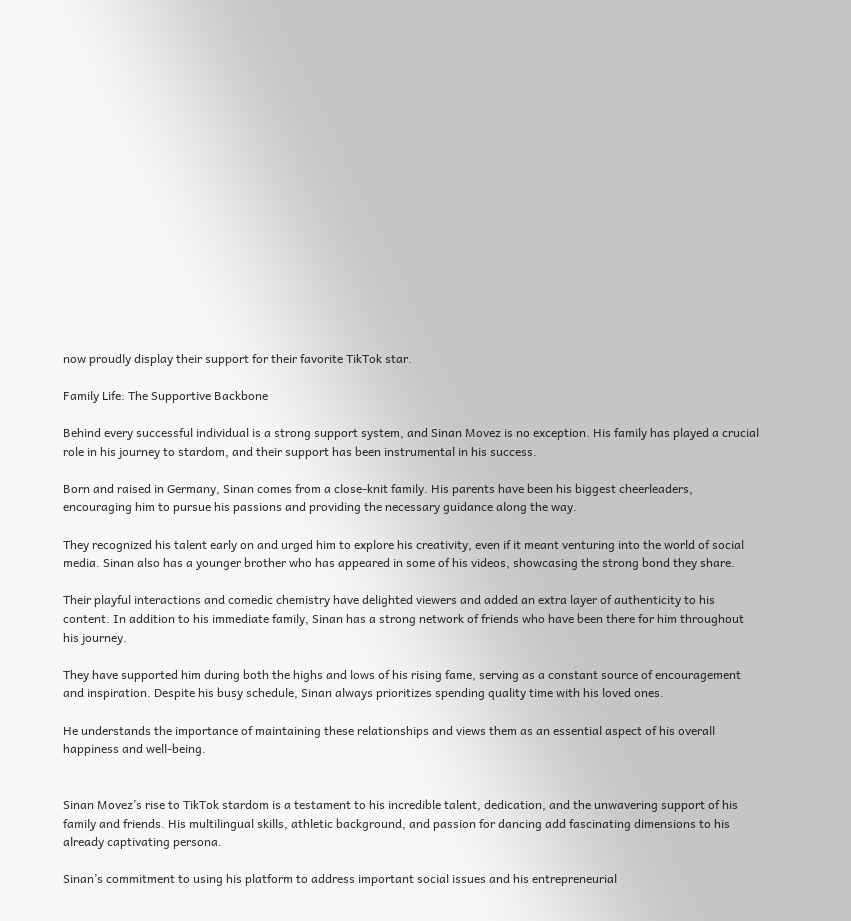now proudly display their support for their favorite TikTok star.

Family Life: The Supportive Backbone

Behind every successful individual is a strong support system, and Sinan Movez is no exception. His family has played a crucial role in his journey to stardom, and their support has been instrumental in his success.

Born and raised in Germany, Sinan comes from a close-knit family. His parents have been his biggest cheerleaders, encouraging him to pursue his passions and providing the necessary guidance along the way.

They recognized his talent early on and urged him to explore his creativity, even if it meant venturing into the world of social media. Sinan also has a younger brother who has appeared in some of his videos, showcasing the strong bond they share.

Their playful interactions and comedic chemistry have delighted viewers and added an extra layer of authenticity to his content. In addition to his immediate family, Sinan has a strong network of friends who have been there for him throughout his journey.

They have supported him during both the highs and lows of his rising fame, serving as a constant source of encouragement and inspiration. Despite his busy schedule, Sinan always prioritizes spending quality time with his loved ones.

He understands the importance of maintaining these relationships and views them as an essential aspect of his overall happiness and well-being.


Sinan Movez’s rise to TikTok stardom is a testament to his incredible talent, dedication, and the unwavering support of his family and friends. His multilingual skills, athletic background, and passion for dancing add fascinating dimensions to his already captivating persona.

Sinan’s commitment to using his platform to address important social issues and his entrepreneurial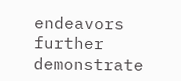endeavors further demonstrate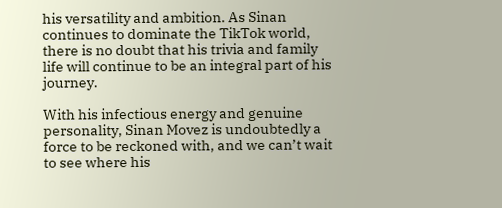his versatility and ambition. As Sinan continues to dominate the TikTok world, there is no doubt that his trivia and family life will continue to be an integral part of his journey.

With his infectious energy and genuine personality, Sinan Movez is undoubtedly a force to be reckoned with, and we can’t wait to see where his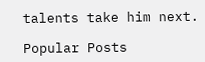talents take him next.

Popular Posts